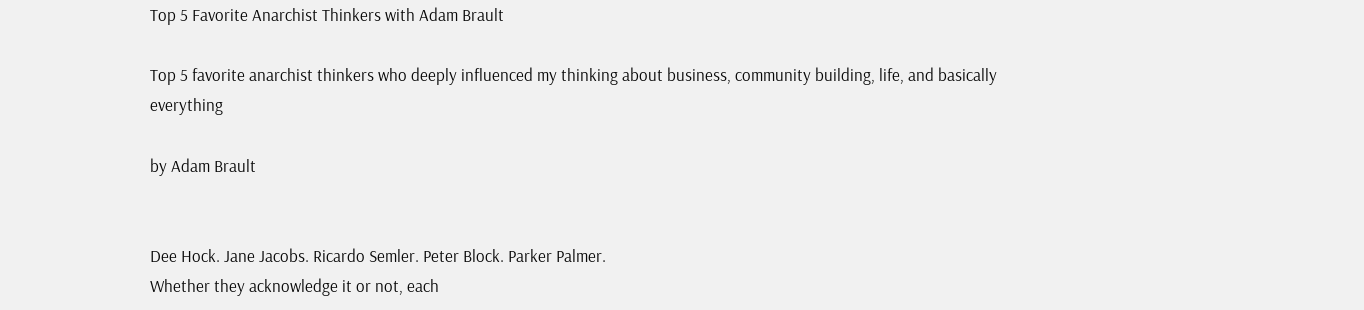Top 5 Favorite Anarchist Thinkers with Adam Brault

Top 5 favorite anarchist thinkers who deeply influenced my thinking about business, community building, life, and basically everything

by Adam Brault


Dee Hock. Jane Jacobs. Ricardo Semler. Peter Block. Parker Palmer.
Whether they acknowledge it or not, each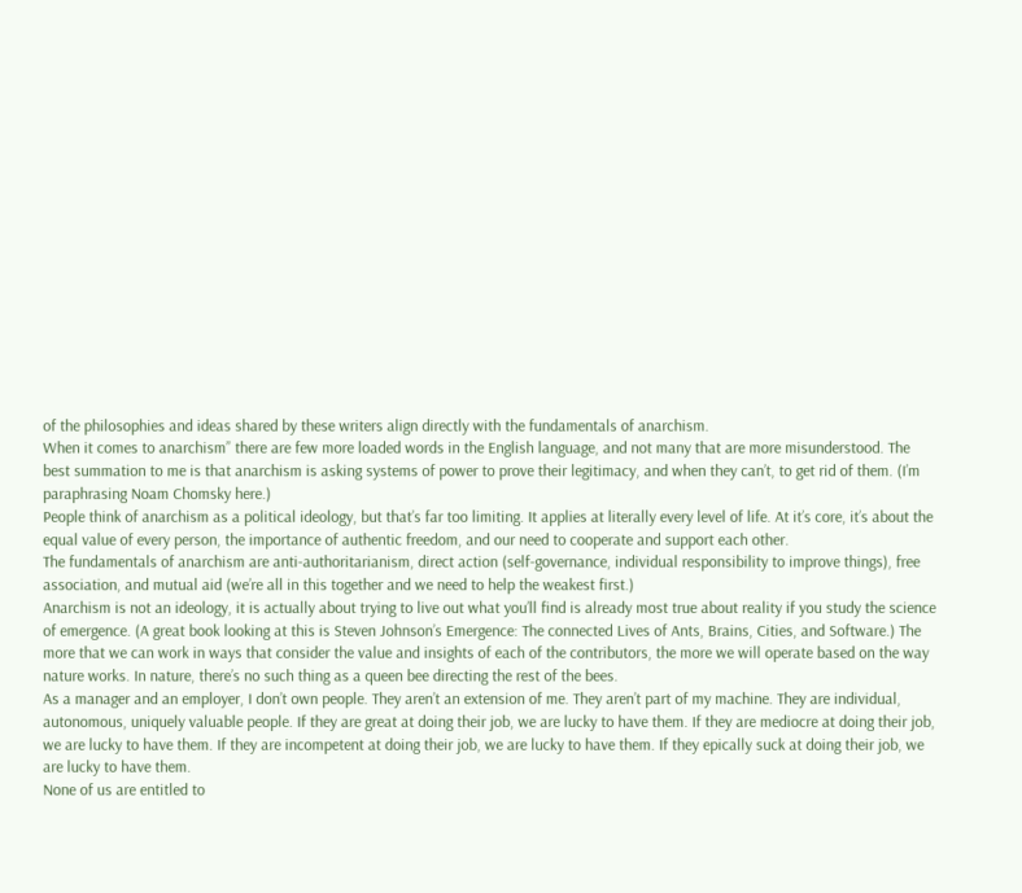of the philosophies and ideas shared by these writers align directly with the fundamentals of anarchism.
When it comes to anarchism” there are few more loaded words in the English language, and not many that are more misunderstood. The best summation to me is that anarchism is asking systems of power to prove their legitimacy, and when they can’t, to get rid of them. (I’m paraphrasing Noam Chomsky here.)
People think of anarchism as a political ideology, but that’s far too limiting. It applies at literally every level of life. At it’s core, it’s about the equal value of every person, the importance of authentic freedom, and our need to cooperate and support each other.
The fundamentals of anarchism are anti-authoritarianism, direct action (self-governance, individual responsibility to improve things), free association, and mutual aid (we’re all in this together and we need to help the weakest first.)
Anarchism is not an ideology, it is actually about trying to live out what you’ll find is already most true about reality if you study the science of emergence. (A great book looking at this is Steven Johnson’s Emergence: The connected Lives of Ants, Brains, Cities, and Software.) The more that we can work in ways that consider the value and insights of each of the contributors, the more we will operate based on the way nature works. In nature, there’s no such thing as a queen bee directing the rest of the bees.
As a manager and an employer, I don’t own people. They aren’t an extension of me. They aren’t part of my machine. They are individual, autonomous, uniquely valuable people. If they are great at doing their job, we are lucky to have them. If they are mediocre at doing their job, we are lucky to have them. If they are incompetent at doing their job, we are lucky to have them. If they epically suck at doing their job, we are lucky to have them.
None of us are entitled to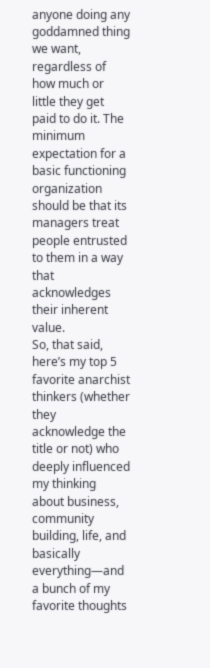anyone doing any goddamned thing we want, regardless of how much or little they get paid to do it. The minimum expectation for a basic functioning organization should be that its managers treat people entrusted to them in a way that acknowledges their inherent value.
So, that said, here’s my top 5 favorite anarchist thinkers (whether they acknowledge the title or not) who deeply influenced my thinking about business, community building, life, and basically everything—and a bunch of my favorite thoughts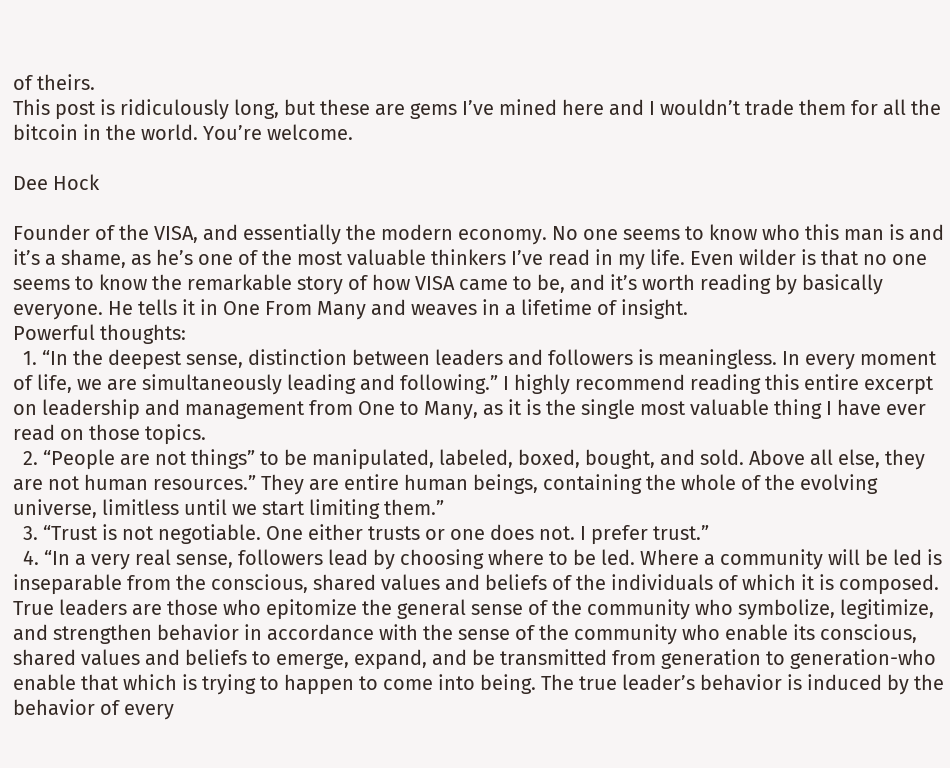of theirs.
This post is ridiculously long, but these are gems I’ve mined here and I wouldn’t trade them for all the bitcoin in the world. You’re welcome.

Dee Hock

Founder of the VISA, and essentially the modern economy. No one seems to know who this man is and it’s a shame, as he’s one of the most valuable thinkers I’ve read in my life. Even wilder is that no one seems to know the remarkable story of how VISA came to be, and it’s worth reading by basically everyone. He tells it in One From Many and weaves in a lifetime of insight.
Powerful thoughts:
  1. “In the deepest sense, distinction between leaders and followers is meaningless. In every moment of life, we are simultaneously leading and following.” I highly recommend reading this entire excerpt on leadership and management from One to Many, as it is the single most valuable thing I have ever read on those topics.
  2. “People are not things” to be manipulated, labeled, boxed, bought, and sold. Above all else, they are not human resources.” They are entire human beings, containing the whole of the evolving universe, limitless until we start limiting them.”
  3. “Trust is not negotiable. One either trusts or one does not. I prefer trust.”
  4. “In a very real sense, followers lead by choosing where to be led. Where a community will be led is inseparable from the conscious, shared values and beliefs of the individuals of which it is composed. True leaders are those who epitomize the general sense of the community who symbolize, legitimize, and strengthen behavior in accordance with the sense of the community who enable its conscious, shared values and beliefs to emerge, expand, and be transmitted from generation to generation-who enable that which is trying to happen to come into being. The true leader’s behavior is induced by the behavior of every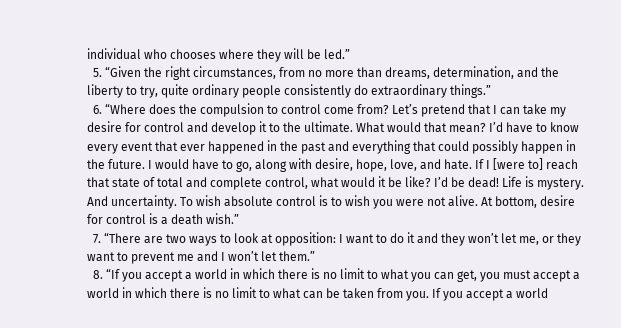individual who chooses where they will be led.”
  5. “Given the right circumstances, from no more than dreams, determination, and the liberty to try, quite ordinary people consistently do extraordinary things.”
  6. “Where does the compulsion to control come from? Let’s pretend that I can take my desire for control and develop it to the ultimate. What would that mean? I’d have to know every event that ever happened in the past and everything that could possibly happen in the future. I would have to go, along with desire, hope, love, and hate. If I [were to] reach that state of total and complete control, what would it be like? I’d be dead! Life is mystery. And uncertainty. To wish absolute control is to wish you were not alive. At bottom, desire for control is a death wish.”
  7. “There are two ways to look at opposition: I want to do it and they won’t let me, or they want to prevent me and I won’t let them.”
  8. “If you accept a world in which there is no limit to what you can get, you must accept a world in which there is no limit to what can be taken from you. If you accept a world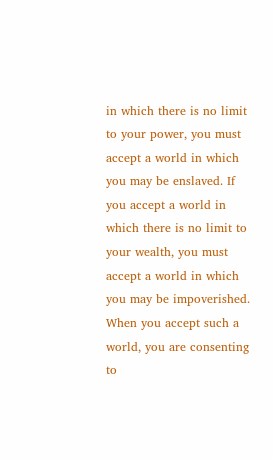in which there is no limit to your power, you must accept a world in which you may be enslaved. If you accept a world in which there is no limit to your wealth, you must accept a world in which you may be impoverished. When you accept such a world, you are consenting to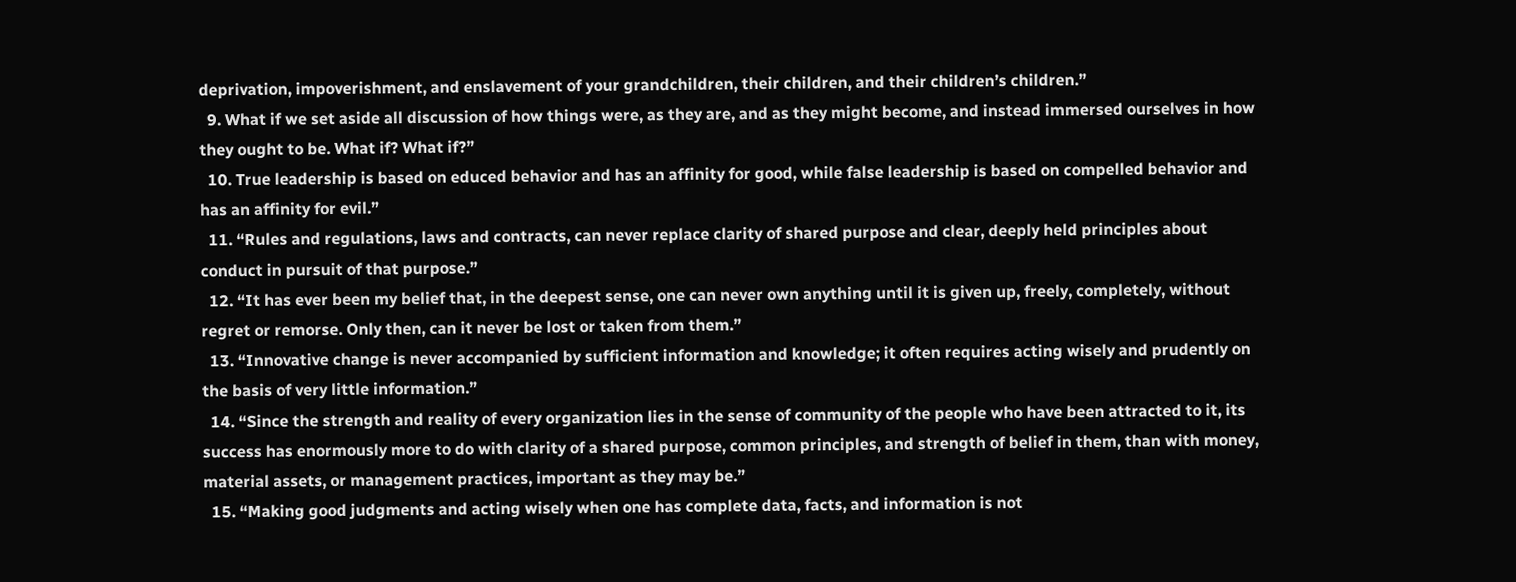deprivation, impoverishment, and enslavement of your grandchildren, their children, and their children’s children.”
  9. What if we set aside all discussion of how things were, as they are, and as they might become, and instead immersed ourselves in how they ought to be. What if? What if?”
  10. True leadership is based on educed behavior and has an affinity for good, while false leadership is based on compelled behavior and has an affinity for evil.”
  11. “Rules and regulations, laws and contracts, can never replace clarity of shared purpose and clear, deeply held principles about conduct in pursuit of that purpose.”
  12. “It has ever been my belief that, in the deepest sense, one can never own anything until it is given up, freely, completely, without regret or remorse. Only then, can it never be lost or taken from them.”
  13. “Innovative change is never accompanied by sufficient information and knowledge; it often requires acting wisely and prudently on the basis of very little information.”
  14. “Since the strength and reality of every organization lies in the sense of community of the people who have been attracted to it, its success has enormously more to do with clarity of a shared purpose, common principles, and strength of belief in them, than with money, material assets, or management practices, important as they may be.”
  15. “Making good judgments and acting wisely when one has complete data, facts, and information is not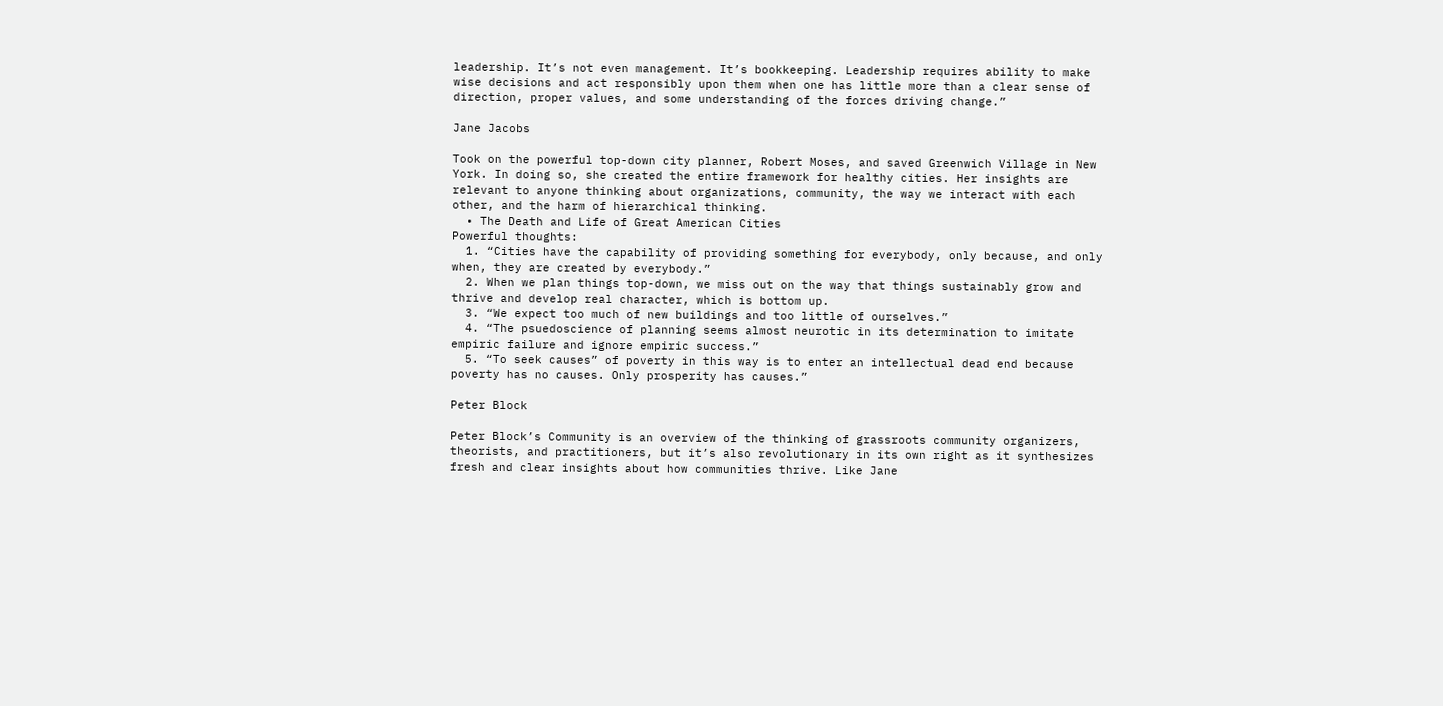leadership. It’s not even management. It’s bookkeeping. Leadership requires ability to make wise decisions and act responsibly upon them when one has little more than a clear sense of direction, proper values, and some understanding of the forces driving change.”

Jane Jacobs

Took on the powerful top-down city planner, Robert Moses, and saved Greenwich Village in New York. In doing so, she created the entire framework for healthy cities. Her insights are relevant to anyone thinking about organizations, community, the way we interact with each other, and the harm of hierarchical thinking.
  • The Death and Life of Great American Cities
Powerful thoughts:
  1. “Cities have the capability of providing something for everybody, only because, and only when, they are created by everybody.”
  2. When we plan things top-down, we miss out on the way that things sustainably grow and thrive and develop real character, which is bottom up.
  3. “We expect too much of new buildings and too little of ourselves.”
  4. “The psuedoscience of planning seems almost neurotic in its determination to imitate empiric failure and ignore empiric success.”
  5. “To seek causes” of poverty in this way is to enter an intellectual dead end because poverty has no causes. Only prosperity has causes.”

Peter Block

Peter Block’s Community is an overview of the thinking of grassroots community organizers, theorists, and practitioners, but it’s also revolutionary in its own right as it synthesizes fresh and clear insights about how communities thrive. Like Jane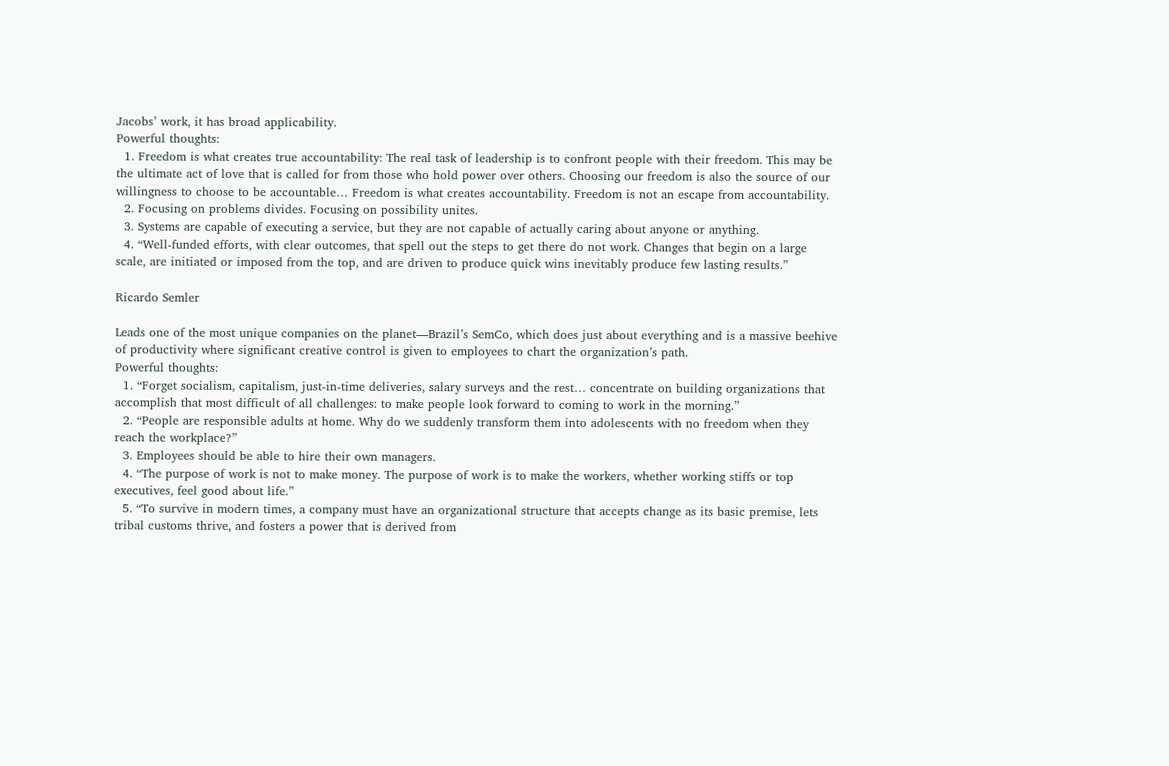Jacobs’ work, it has broad applicability.
Powerful thoughts:
  1. Freedom is what creates true accountability: The real task of leadership is to confront people with their freedom. This may be the ultimate act of love that is called for from those who hold power over others. Choosing our freedom is also the source of our willingness to choose to be accountable… Freedom is what creates accountability. Freedom is not an escape from accountability.
  2. Focusing on problems divides. Focusing on possibility unites.
  3. Systems are capable of executing a service, but they are not capable of actually caring about anyone or anything.
  4. “Well-funded efforts, with clear outcomes, that spell out the steps to get there do not work. Changes that begin on a large scale, are initiated or imposed from the top, and are driven to produce quick wins inevitably produce few lasting results.”

Ricardo Semler

Leads one of the most unique companies on the planet—Brazil’s SemCo, which does just about everything and is a massive beehive of productivity where significant creative control is given to employees to chart the organization’s path.
Powerful thoughts:
  1. “Forget socialism, capitalism, just-in-time deliveries, salary surveys and the rest… concentrate on building organizations that accomplish that most difficult of all challenges: to make people look forward to coming to work in the morning.”
  2. “People are responsible adults at home. Why do we suddenly transform them into adolescents with no freedom when they reach the workplace?”
  3. Employees should be able to hire their own managers.
  4. “The purpose of work is not to make money. The purpose of work is to make the workers, whether working stiffs or top executives, feel good about life.”
  5. “To survive in modern times, a company must have an organizational structure that accepts change as its basic premise, lets tribal customs thrive, and fosters a power that is derived from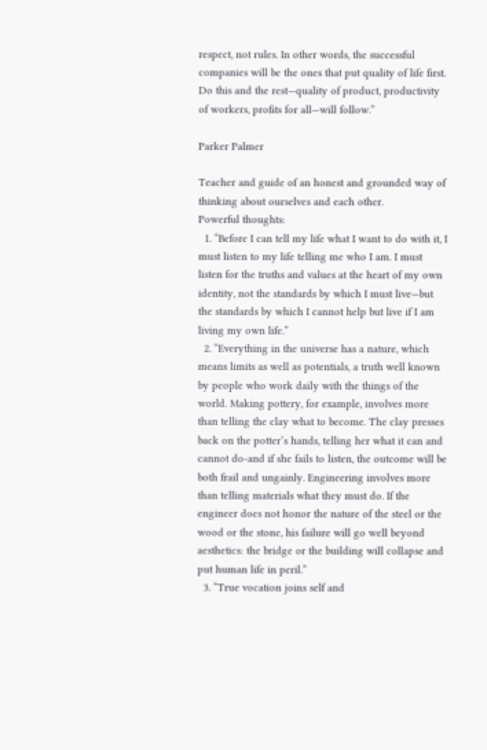respect, not rules. In other words, the successful companies will be the ones that put quality of life first. Do this and the rest—quality of product, productivity of workers, profits for all—will follow.”

Parker Palmer

Teacher and guide of an honest and grounded way of thinking about ourselves and each other.
Powerful thoughts:
  1. “Before I can tell my life what I want to do with it, I must listen to my life telling me who I am. I must listen for the truths and values at the heart of my own identity, not the standards by which I must live—but the standards by which I cannot help but live if I am living my own life.”
  2. “Everything in the universe has a nature, which means limits as well as potentials, a truth well known by people who work daily with the things of the world. Making pottery, for example, involves more than telling the clay what to become. The clay presses back on the potter’s hands, telling her what it can and cannot do-and if she fails to listen, the outcome will be both frail and ungainly. Engineering involves more than telling materials what they must do. If the engineer does not honor the nature of the steel or the wood or the stone, his failure will go well beyond aesthetics: the bridge or the building will collapse and put human life in peril.”
  3. “True vocation joins self and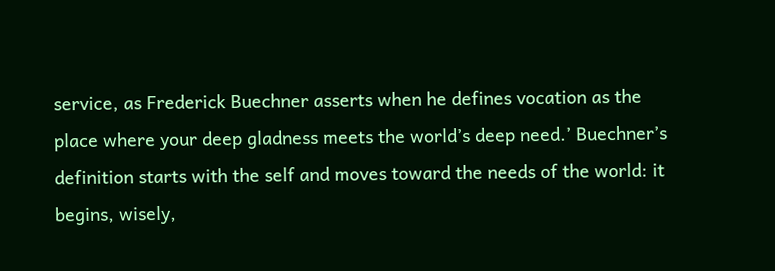service, as Frederick Buechner asserts when he defines vocation as the place where your deep gladness meets the world’s deep need.’ Buechner’s definition starts with the self and moves toward the needs of the world: it begins, wisely,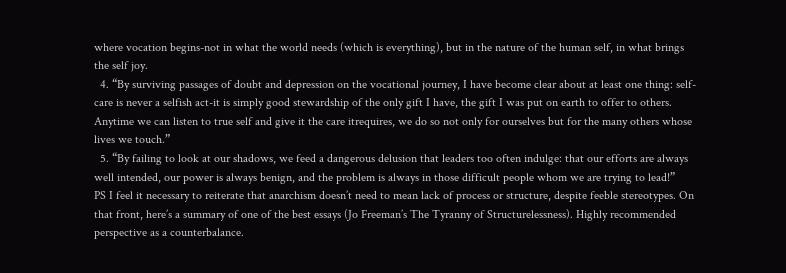where vocation begins-not in what the world needs (which is everything), but in the nature of the human self, in what brings the self joy.
  4. “By surviving passages of doubt and depression on the vocational journey, I have become clear about at least one thing: self-care is never a selfish act-it is simply good stewardship of the only gift I have, the gift I was put on earth to offer to others. Anytime we can listen to true self and give it the care itrequires, we do so not only for ourselves but for the many others whose lives we touch.”
  5. “By failing to look at our shadows, we feed a dangerous delusion that leaders too often indulge: that our efforts are always well intended, our power is always benign, and the problem is always in those difficult people whom we are trying to lead!”
PS I feel it necessary to reiterate that anarchism doesn’t need to mean lack of process or structure, despite feeble stereotypes. On that front, here’s a summary of one of the best essays (Jo Freeman’s The Tyranny of Structurelessness). Highly recommended perspective as a counterbalance.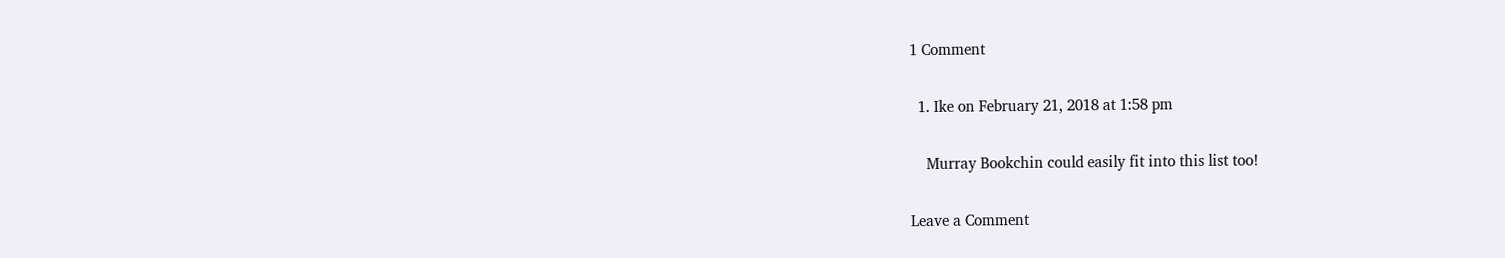1 Comment

  1. Ike on February 21, 2018 at 1:58 pm

    Murray Bookchin could easily fit into this list too!

Leave a Comment